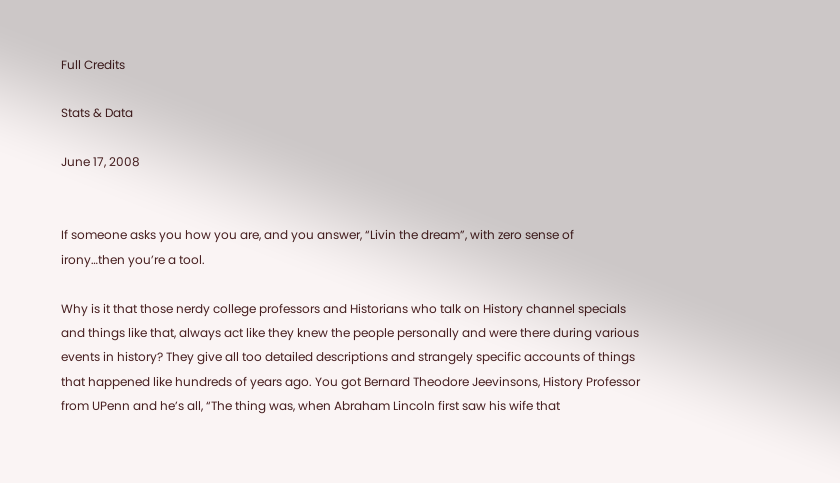Full Credits

Stats & Data

June 17, 2008


If someone asks you how you are, and you answer, “Livin the dream”, with zero sense of irony…then you’re a tool.

Why is it that those nerdy college professors and Historians who talk on History channel specials and things like that, always act like they knew the people personally and were there during various events in history? They give all too detailed descriptions and strangely specific accounts of things that happened like hundreds of years ago. You got Bernard Theodore Jeevinsons, History Professor from UPenn and he’s all, “The thing was, when Abraham Lincoln first saw his wife that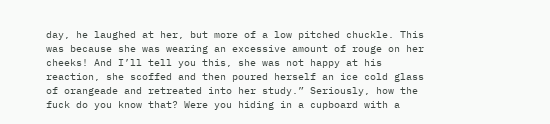day, he laughed at her, but more of a low pitched chuckle. This was because she was wearing an excessive amount of rouge on her cheeks! And I’ll tell you this, she was not happy at his reaction, she scoffed and then poured herself an ice cold glass of orangeade and retreated into her study.” Seriously, how the fuck do you know that? Were you hiding in a cupboard with a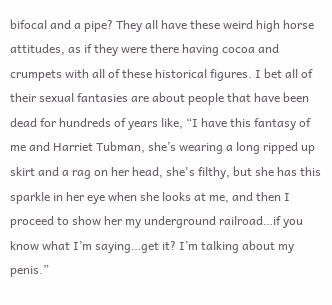bifocal and a pipe? They all have these weird high horse attitudes, as if they were there having cocoa and crumpets with all of these historical figures. I bet all of their sexual fantasies are about people that have been dead for hundreds of years like, “I have this fantasy of me and Harriet Tubman, she’s wearing a long ripped up skirt and a rag on her head, she's filthy, but she has this sparkle in her eye when she looks at me, and then I proceed to show her my underground railroad…if you know what I’m saying…get it? I’m talking about my penis.”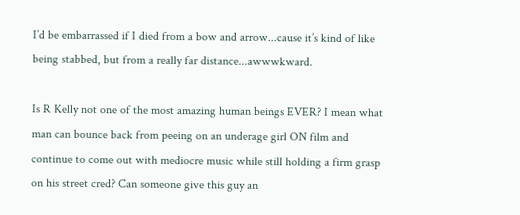I’d be embarrassed if I died from a bow and arrow...cause it’s kind of like being stabbed, but from a really far distance...awwwkward.

Is R Kelly not one of the most amazing human beings EVER? I mean what man can bounce back from peeing on an underage girl ON film and continue to come out with mediocre music while still holding a firm grasp on his street cred? Can someone give this guy an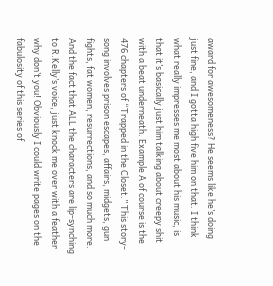award for awesomeness? He seems like he’s doing just fine, and I gotta high five him on that. I think what really impresses me most about his music, is that it’s basically just him talking about creepy shit with a beat underneath. Example A of course is the 476 chapters of “Trapped in the Closet.” This story-song involves prison escapes, affairs, midgets, gun fights, fat women, resurrections, and so much more. And the fact that ALL the characters are lip-synching to R.Kelly’s voice, just knock me over with a feather why don’t you! Obviously I could write pages on the fabulosity of this series of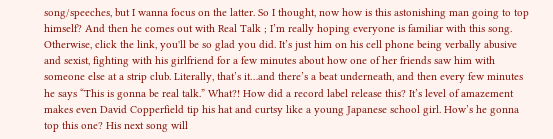song/speeches, but I wanna focus on the latter. So I thought, now how is this astonishing man going to top himself? And then he comes out with Real Talk ; I’m really hoping everyone is familiar with this song. Otherwise, click the link, you'll be so glad you did. It’s just him on his cell phone being verbally abusive and sexist, fighting with his girlfriend for a few minutes about how one of her friends saw him with someone else at a strip club. Literally, that’s it…and there’s a beat underneath, and then every few minutes he says “This is gonna be real talk.” What?! How did a record label release this? It’s level of amazement makes even David Copperfield tip his hat and curtsy like a young Japanese school girl. How’s he gonna top this one? His next song will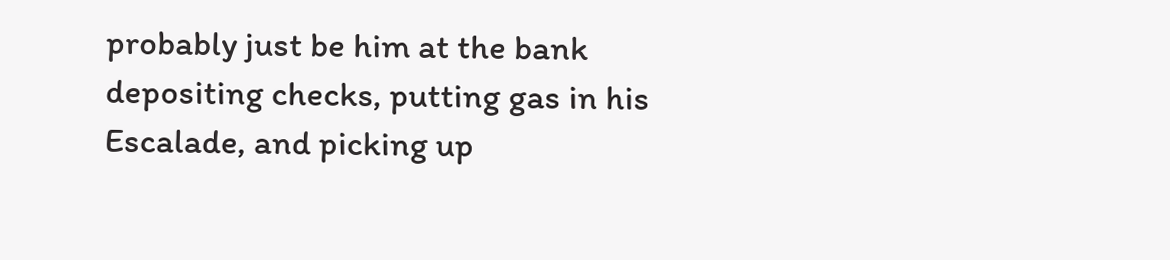probably just be him at the bank depositing checks, putting gas in his Escalade, and picking up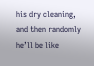his dry cleaning, and then randomly he’ll be like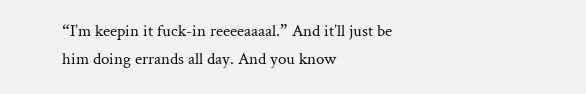“I’m keepin it fuck-in reeeeaaaal.” And it’ll just be him doing errands all day. And you know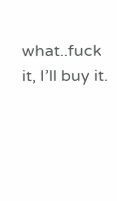what..fuck it, I’ll buy it.